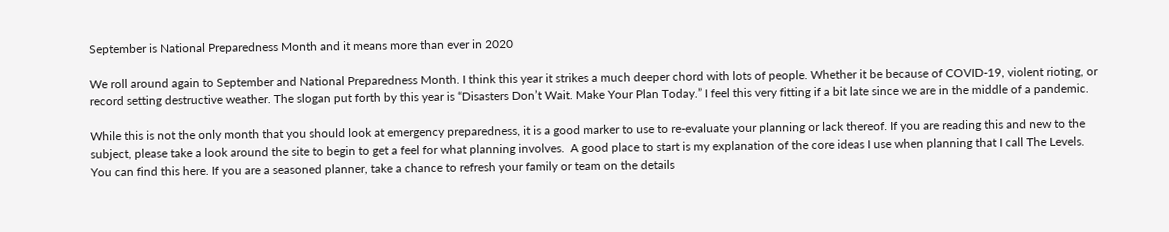September is National Preparedness Month and it means more than ever in 2020

We roll around again to September and National Preparedness Month. I think this year it strikes a much deeper chord with lots of people. Whether it be because of COVID-19, violent rioting, or record setting destructive weather. The slogan put forth by this year is “Disasters Don’t Wait. Make Your Plan Today.” I feel this very fitting if a bit late since we are in the middle of a pandemic.

While this is not the only month that you should look at emergency preparedness, it is a good marker to use to re-evaluate your planning or lack thereof. If you are reading this and new to the subject, please take a look around the site to begin to get a feel for what planning involves.  A good place to start is my explanation of the core ideas I use when planning that I call The Levels.  You can find this here. If you are a seasoned planner, take a chance to refresh your family or team on the details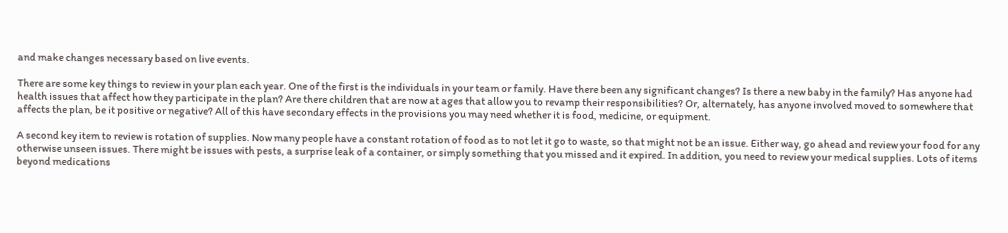and make changes necessary based on live events.

There are some key things to review in your plan each year. One of the first is the individuals in your team or family. Have there been any significant changes? Is there a new baby in the family? Has anyone had health issues that affect how they participate in the plan? Are there children that are now at ages that allow you to revamp their responsibilities? Or, alternately, has anyone involved moved to somewhere that affects the plan, be it positive or negative? All of this have secondary effects in the provisions you may need whether it is food, medicine, or equipment.

A second key item to review is rotation of supplies. Now many people have a constant rotation of food as to not let it go to waste, so that might not be an issue. Either way, go ahead and review your food for any otherwise unseen issues. There might be issues with pests, a surprise leak of a container, or simply something that you missed and it expired. In addition, you need to review your medical supplies. Lots of items beyond medications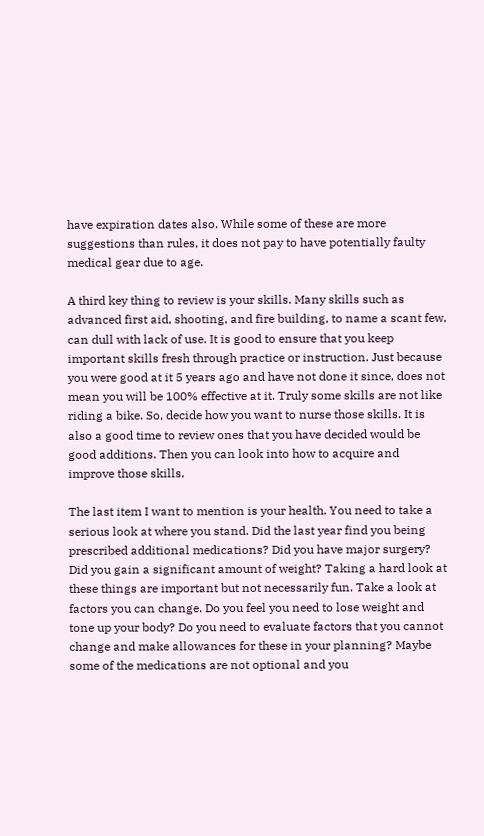have expiration dates also. While some of these are more suggestions than rules, it does not pay to have potentially faulty medical gear due to age.

A third key thing to review is your skills. Many skills such as advanced first aid, shooting, and fire building, to name a scant few, can dull with lack of use. It is good to ensure that you keep important skills fresh through practice or instruction. Just because you were good at it 5 years ago and have not done it since, does not mean you will be 100% effective at it. Truly some skills are not like riding a bike. So, decide how you want to nurse those skills. It is also a good time to review ones that you have decided would be good additions. Then you can look into how to acquire and improve those skills.

The last item I want to mention is your health. You need to take a serious look at where you stand. Did the last year find you being prescribed additional medications? Did you have major surgery? Did you gain a significant amount of weight? Taking a hard look at these things are important but not necessarily fun. Take a look at factors you can change. Do you feel you need to lose weight and tone up your body? Do you need to evaluate factors that you cannot change and make allowances for these in your planning? Maybe some of the medications are not optional and you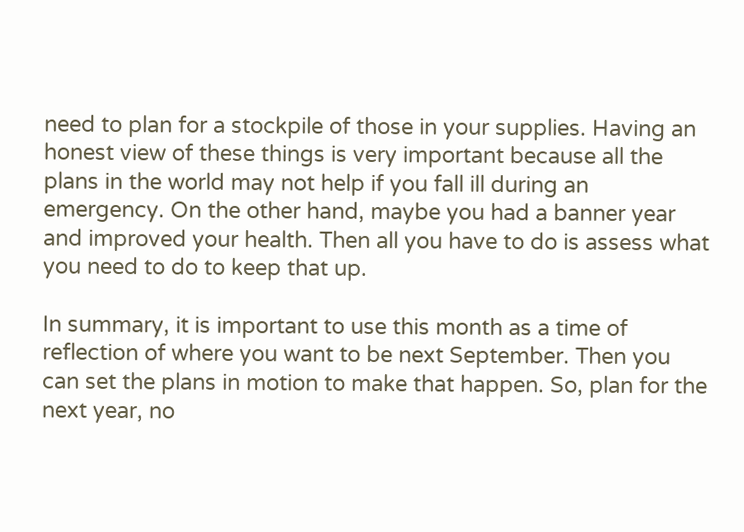need to plan for a stockpile of those in your supplies. Having an honest view of these things is very important because all the plans in the world may not help if you fall ill during an emergency. On the other hand, maybe you had a banner year and improved your health. Then all you have to do is assess what you need to do to keep that up.

In summary, it is important to use this month as a time of reflection of where you want to be next September. Then you can set the plans in motion to make that happen. So, plan for the next year, no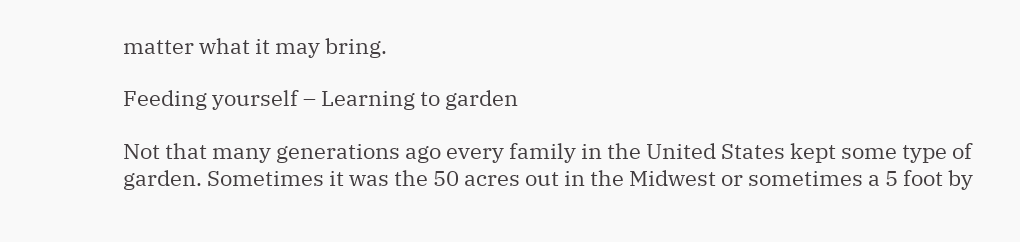matter what it may bring.

Feeding yourself – Learning to garden

Not that many generations ago every family in the United States kept some type of garden. Sometimes it was the 50 acres out in the Midwest or sometimes a 5 foot by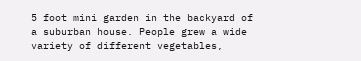5 foot mini garden in the backyard of a suburban house. People grew a wide variety of different vegetables,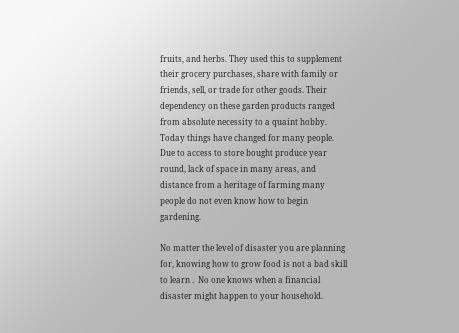fruits, and herbs. They used this to supplement their grocery purchases, share with family or friends, sell, or trade for other goods. Their dependency on these garden products ranged from absolute necessity to a quaint hobby. Today things have changed for many people. Due to access to store bought produce year round, lack of space in many areas, and distance from a heritage of farming many people do not even know how to begin gardening.

No matter the level of disaster you are planning for, knowing how to grow food is not a bad skill to learn .  No one knows when a financial disaster might happen to your household.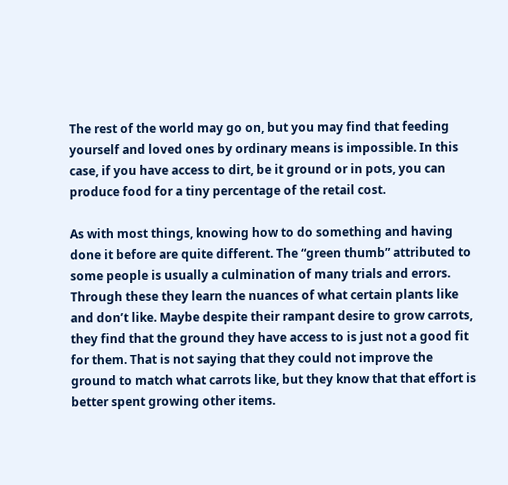The rest of the world may go on, but you may find that feeding yourself and loved ones by ordinary means is impossible. In this case, if you have access to dirt, be it ground or in pots, you can produce food for a tiny percentage of the retail cost.

As with most things, knowing how to do something and having done it before are quite different. The “green thumb” attributed to some people is usually a culmination of many trials and errors.  Through these they learn the nuances of what certain plants like and don’t like. Maybe despite their rampant desire to grow carrots, they find that the ground they have access to is just not a good fit for them. That is not saying that they could not improve the ground to match what carrots like, but they know that that effort is better spent growing other items.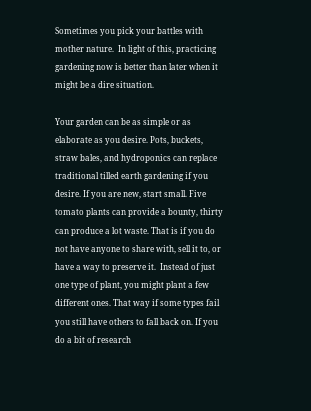Sometimes you pick your battles with mother nature.  In light of this, practicing gardening now is better than later when it might be a dire situation.

Your garden can be as simple or as elaborate as you desire. Pots, buckets, straw bales, and hydroponics can replace traditional tilled earth gardening if you desire. If you are new, start small. Five tomato plants can provide a bounty, thirty can produce a lot waste. That is if you do not have anyone to share with, sell it to, or have a way to preserve it.  Instead of just one type of plant, you might plant a few different ones. That way if some types fail you still have others to fall back on. If you do a bit of research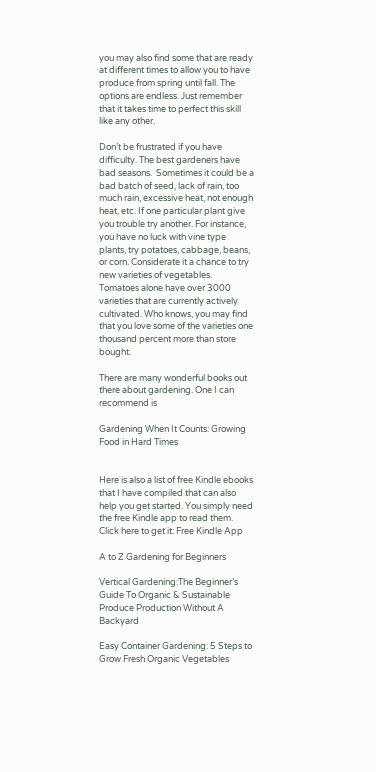you may also find some that are ready at different times to allow you to have produce from spring until fall. The options are endless. Just remember that it takes time to perfect this skill like any other.

Don’t be frustrated if you have difficulty. The best gardeners have bad seasons.  Sometimes it could be a bad batch of seed, lack of rain, too much rain, excessive heat, not enough heat, etc. If one particular plant give you trouble try another. For instance, you have no luck with vine type plants, try potatoes, cabbage, beans, or corn. Considerate it a chance to try new varieties of vegetables.  Tomatoes alone have over 3000 varieties that are currently actively cultivated. Who knows, you may find that you love some of the varieties one thousand percent more than store bought.

There are many wonderful books out there about gardening. One I can recommend is

Gardening When It Counts: Growing Food in Hard Times


Here is also a list of free Kindle ebooks that I have compiled that can also help you get started. You simply need the free Kindle app to read them. Click here to get it: Free Kindle App

A to Z Gardening for Beginners

Vertical Gardening:The Beginner’s Guide To Organic & Sustainable Produce Production Without A Backyard

Easy Container Gardening: 5 Steps to Grow Fresh Organic Vegetables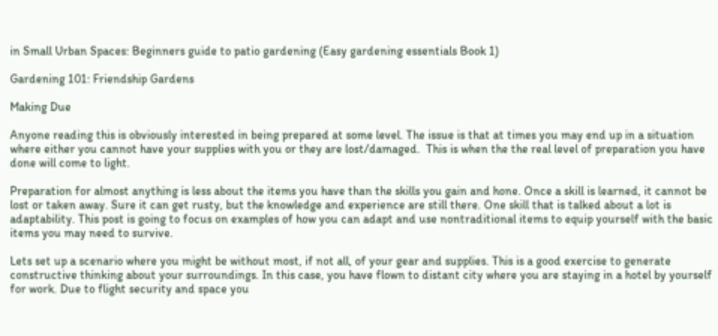in Small Urban Spaces: Beginners guide to patio gardening (Easy gardening essentials Book 1)

Gardening 101: Friendship Gardens

Making Due

Anyone reading this is obviously interested in being prepared at some level. The issue is that at times you may end up in a situation where either you cannot have your supplies with you or they are lost/damaged.  This is when the the real level of preparation you have done will come to light.

Preparation for almost anything is less about the items you have than the skills you gain and hone. Once a skill is learned, it cannot be lost or taken away. Sure it can get rusty, but the knowledge and experience are still there. One skill that is talked about a lot is adaptability. This post is going to focus on examples of how you can adapt and use nontraditional items to equip yourself with the basic items you may need to survive.

Lets set up a scenario where you might be without most, if not all, of your gear and supplies. This is a good exercise to generate constructive thinking about your surroundings. In this case, you have flown to distant city where you are staying in a hotel by yourself for work. Due to flight security and space you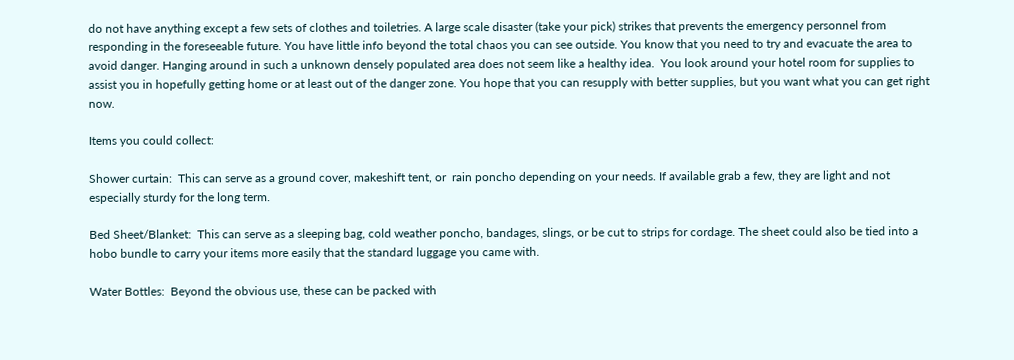do not have anything except a few sets of clothes and toiletries. A large scale disaster (take your pick) strikes that prevents the emergency personnel from responding in the foreseeable future. You have little info beyond the total chaos you can see outside. You know that you need to try and evacuate the area to avoid danger. Hanging around in such a unknown densely populated area does not seem like a healthy idea.  You look around your hotel room for supplies to assist you in hopefully getting home or at least out of the danger zone. You hope that you can resupply with better supplies, but you want what you can get right now.

Items you could collect:

Shower curtain:  This can serve as a ground cover, makeshift tent, or  rain poncho depending on your needs. If available grab a few, they are light and not especially sturdy for the long term.

Bed Sheet/Blanket:  This can serve as a sleeping bag, cold weather poncho, bandages, slings, or be cut to strips for cordage. The sheet could also be tied into a hobo bundle to carry your items more easily that the standard luggage you came with.

Water Bottles:  Beyond the obvious use, these can be packed with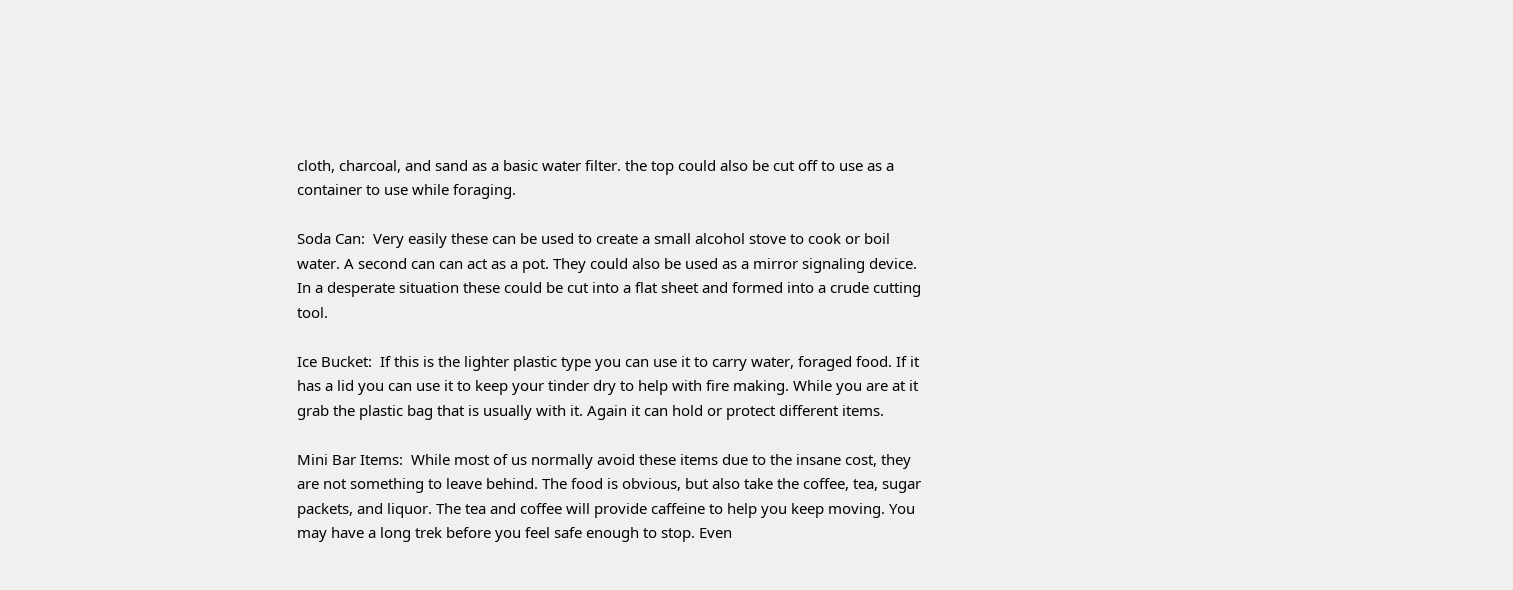cloth, charcoal, and sand as a basic water filter. the top could also be cut off to use as a container to use while foraging.

Soda Can:  Very easily these can be used to create a small alcohol stove to cook or boil water. A second can can act as a pot. They could also be used as a mirror signaling device. In a desperate situation these could be cut into a flat sheet and formed into a crude cutting tool.

Ice Bucket:  If this is the lighter plastic type you can use it to carry water, foraged food. If it has a lid you can use it to keep your tinder dry to help with fire making. While you are at it grab the plastic bag that is usually with it. Again it can hold or protect different items.

Mini Bar Items:  While most of us normally avoid these items due to the insane cost, they are not something to leave behind. The food is obvious, but also take the coffee, tea, sugar packets, and liquor. The tea and coffee will provide caffeine to help you keep moving. You may have a long trek before you feel safe enough to stop. Even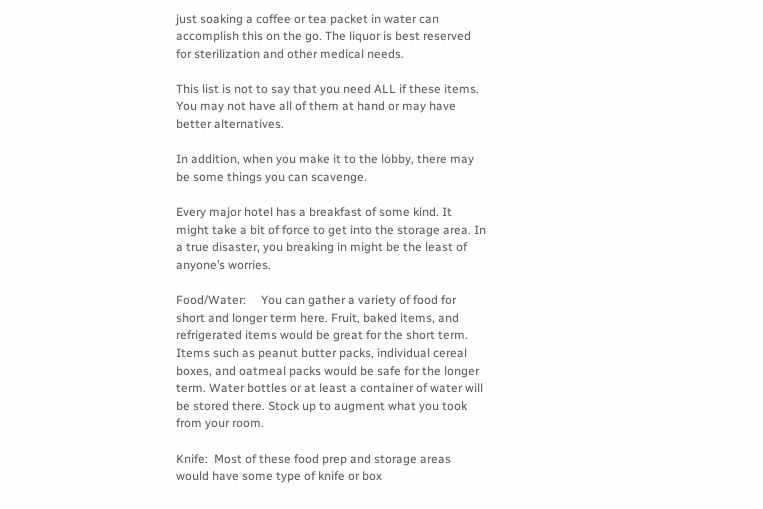just soaking a coffee or tea packet in water can accomplish this on the go. The liquor is best reserved for sterilization and other medical needs.

This list is not to say that you need ALL if these items. You may not have all of them at hand or may have better alternatives.

In addition, when you make it to the lobby, there may be some things you can scavenge.

Every major hotel has a breakfast of some kind. It might take a bit of force to get into the storage area. In a true disaster, you breaking in might be the least of anyone’s worries.

Food/Water:     You can gather a variety of food for short and longer term here. Fruit, baked items, and refrigerated items would be great for the short term. Items such as peanut butter packs, individual cereal boxes, and oatmeal packs would be safe for the longer term. Water bottles or at least a container of water will be stored there. Stock up to augment what you took from your room.

Knife:  Most of these food prep and storage areas would have some type of knife or box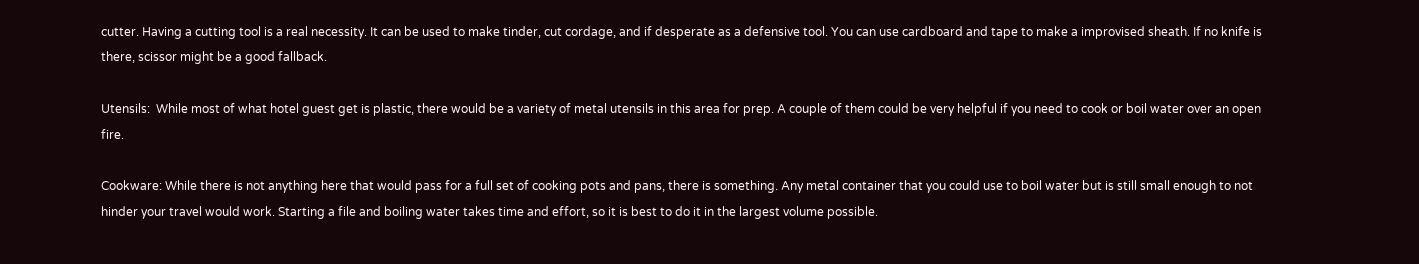cutter. Having a cutting tool is a real necessity. It can be used to make tinder, cut cordage, and if desperate as a defensive tool. You can use cardboard and tape to make a improvised sheath. If no knife is there, scissor might be a good fallback.

Utensils:  While most of what hotel guest get is plastic, there would be a variety of metal utensils in this area for prep. A couple of them could be very helpful if you need to cook or boil water over an open fire.

Cookware: While there is not anything here that would pass for a full set of cooking pots and pans, there is something. Any metal container that you could use to boil water but is still small enough to not hinder your travel would work. Starting a file and boiling water takes time and effort, so it is best to do it in the largest volume possible.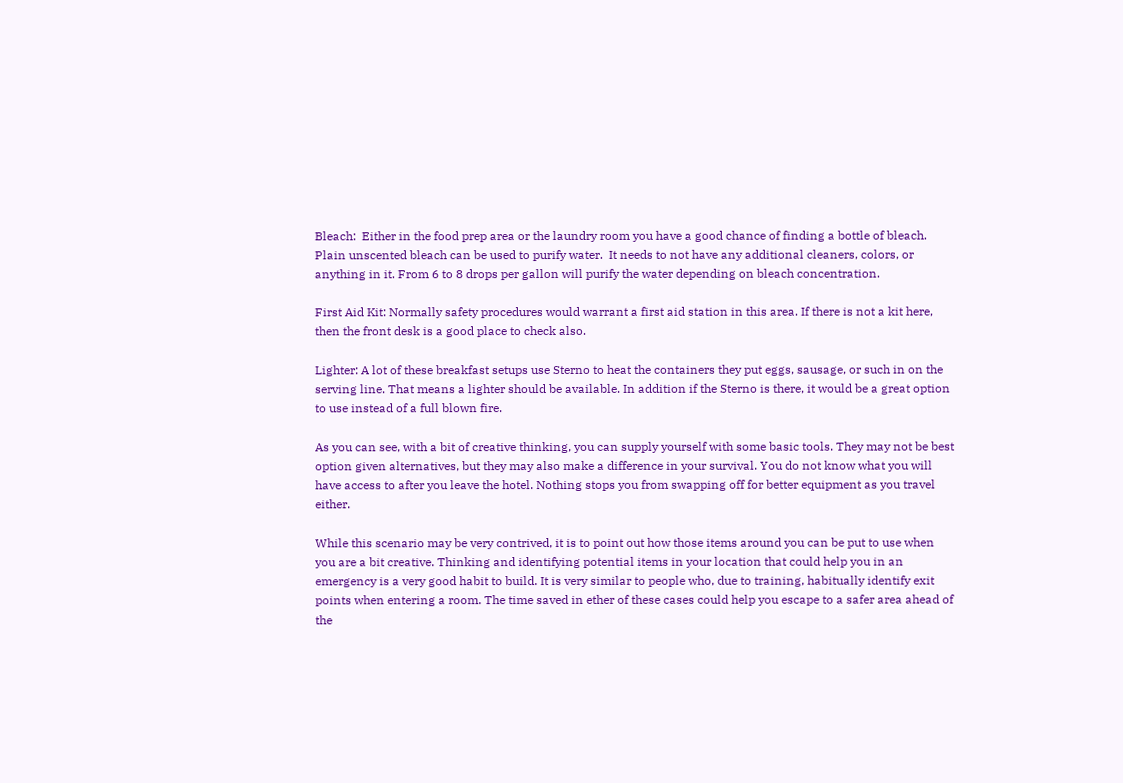Bleach:  Either in the food prep area or the laundry room you have a good chance of finding a bottle of bleach. Plain unscented bleach can be used to purify water.  It needs to not have any additional cleaners, colors, or anything in it. From 6 to 8 drops per gallon will purify the water depending on bleach concentration.

First Aid Kit: Normally safety procedures would warrant a first aid station in this area. If there is not a kit here, then the front desk is a good place to check also.

Lighter: A lot of these breakfast setups use Sterno to heat the containers they put eggs, sausage, or such in on the serving line. That means a lighter should be available. In addition if the Sterno is there, it would be a great option to use instead of a full blown fire.

As you can see, with a bit of creative thinking, you can supply yourself with some basic tools. They may not be best option given alternatives, but they may also make a difference in your survival. You do not know what you will have access to after you leave the hotel. Nothing stops you from swapping off for better equipment as you travel either.

While this scenario may be very contrived, it is to point out how those items around you can be put to use when you are a bit creative. Thinking and identifying potential items in your location that could help you in an emergency is a very good habit to build. It is very similar to people who, due to training, habitually identify exit points when entering a room. The time saved in ether of these cases could help you escape to a safer area ahead of the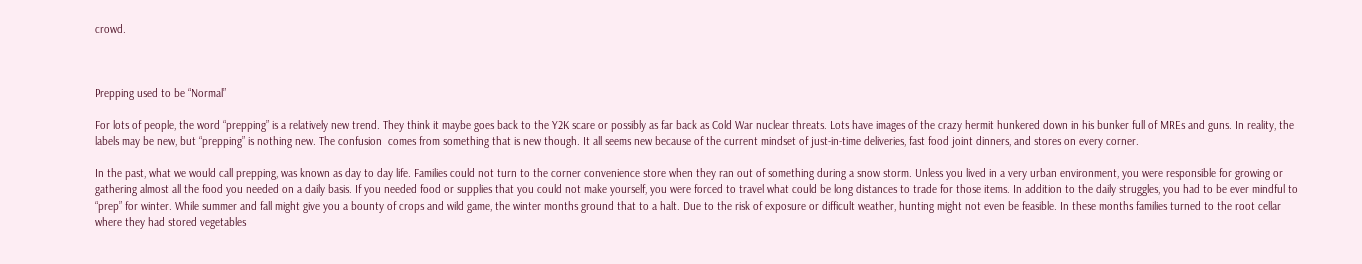crowd.



Prepping used to be “Normal”

For lots of people, the word “prepping” is a relatively new trend. They think it maybe goes back to the Y2K scare or possibly as far back as Cold War nuclear threats. Lots have images of the crazy hermit hunkered down in his bunker full of MREs and guns. In reality, the labels may be new, but “prepping” is nothing new. The confusion  comes from something that is new though. It all seems new because of the current mindset of just-in-time deliveries, fast food joint dinners, and stores on every corner.

In the past, what we would call prepping, was known as day to day life. Families could not turn to the corner convenience store when they ran out of something during a snow storm. Unless you lived in a very urban environment, you were responsible for growing or gathering almost all the food you needed on a daily basis. If you needed food or supplies that you could not make yourself, you were forced to travel what could be long distances to trade for those items. In addition to the daily struggles, you had to be ever mindful to “prep” for winter. While summer and fall might give you a bounty of crops and wild game, the winter months ground that to a halt. Due to the risk of exposure or difficult weather, hunting might not even be feasible. In these months families turned to the root cellar where they had stored vegetables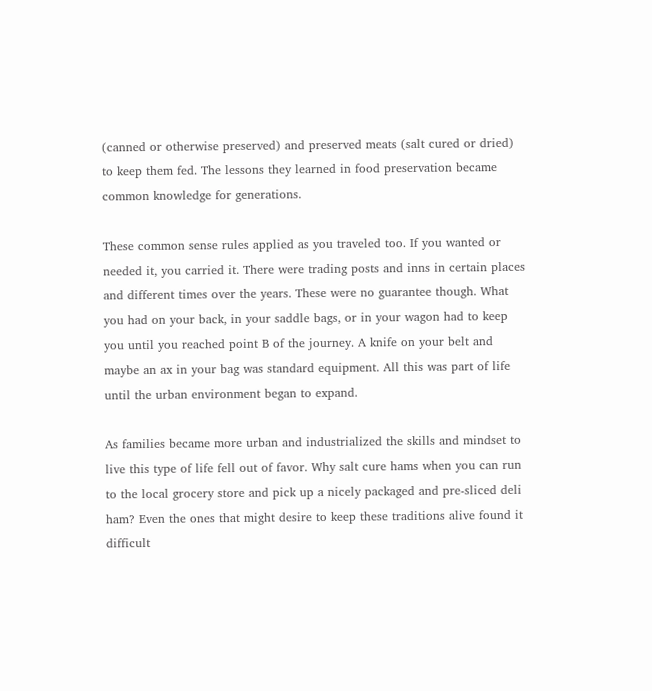(canned or otherwise preserved) and preserved meats (salt cured or dried) to keep them fed. The lessons they learned in food preservation became common knowledge for generations.

These common sense rules applied as you traveled too. If you wanted or needed it, you carried it. There were trading posts and inns in certain places and different times over the years. These were no guarantee though. What you had on your back, in your saddle bags, or in your wagon had to keep you until you reached point B of the journey. A knife on your belt and maybe an ax in your bag was standard equipment. All this was part of life until the urban environment began to expand.

As families became more urban and industrialized the skills and mindset to live this type of life fell out of favor. Why salt cure hams when you can run to the local grocery store and pick up a nicely packaged and pre-sliced deli ham? Even the ones that might desire to keep these traditions alive found it difficult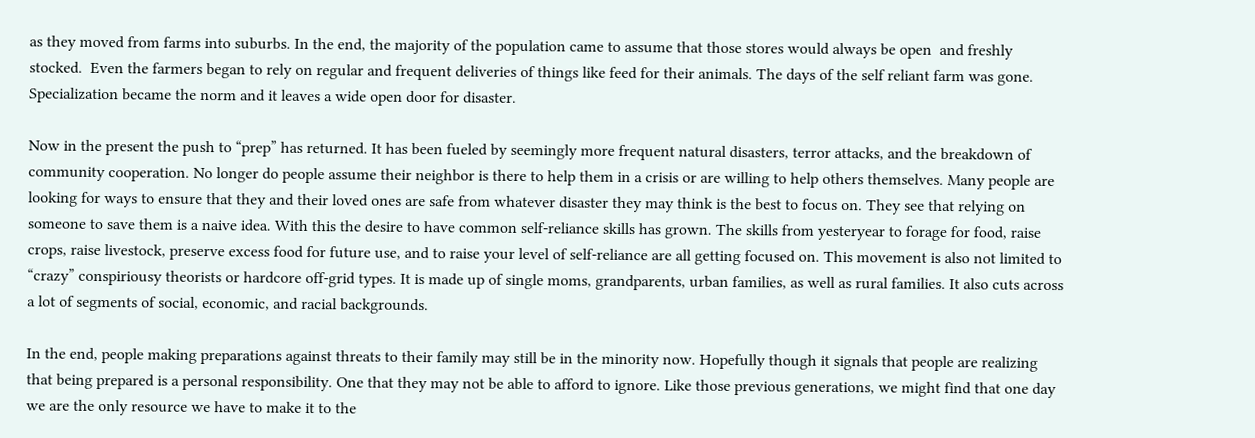as they moved from farms into suburbs. In the end, the majority of the population came to assume that those stores would always be open  and freshly stocked.  Even the farmers began to rely on regular and frequent deliveries of things like feed for their animals. The days of the self reliant farm was gone. Specialization became the norm and it leaves a wide open door for disaster.

Now in the present the push to “prep” has returned. It has been fueled by seemingly more frequent natural disasters, terror attacks, and the breakdown of community cooperation. No longer do people assume their neighbor is there to help them in a crisis or are willing to help others themselves. Many people are looking for ways to ensure that they and their loved ones are safe from whatever disaster they may think is the best to focus on. They see that relying on someone to save them is a naive idea. With this the desire to have common self-reliance skills has grown. The skills from yesteryear to forage for food, raise crops, raise livestock, preserve excess food for future use, and to raise your level of self-reliance are all getting focused on. This movement is also not limited to “crazy” conspiriousy theorists or hardcore off-grid types. It is made up of single moms, grandparents, urban families, as well as rural families. It also cuts across a lot of segments of social, economic, and racial backgrounds.

In the end, people making preparations against threats to their family may still be in the minority now. Hopefully though it signals that people are realizing that being prepared is a personal responsibility. One that they may not be able to afford to ignore. Like those previous generations, we might find that one day we are the only resource we have to make it to the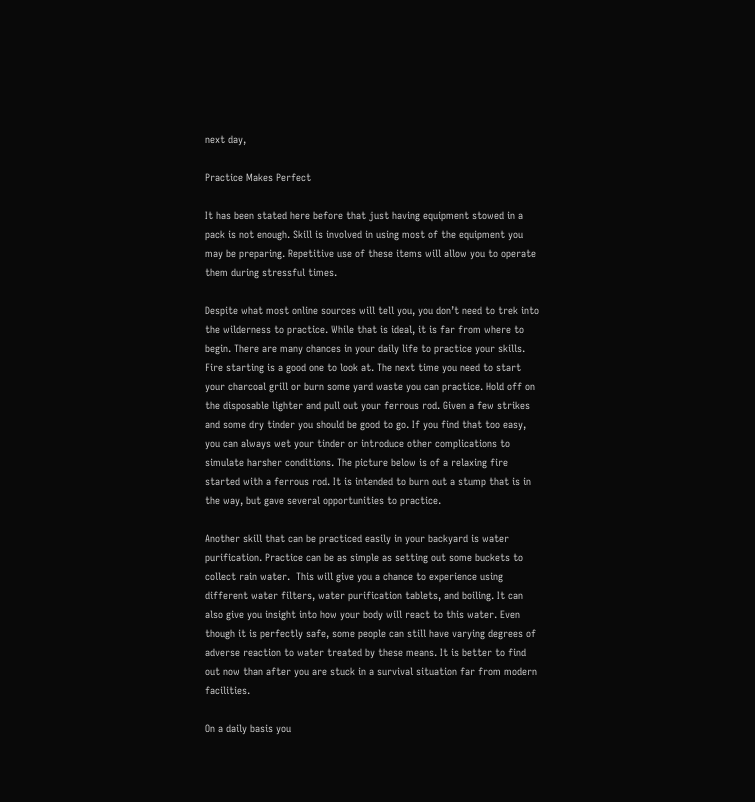next day,

Practice Makes Perfect

It has been stated here before that just having equipment stowed in a pack is not enough. Skill is involved in using most of the equipment you may be preparing. Repetitive use of these items will allow you to operate them during stressful times.

Despite what most online sources will tell you, you don’t need to trek into the wilderness to practice. While that is ideal, it is far from where to begin. There are many chances in your daily life to practice your skills. Fire starting is a good one to look at. The next time you need to start your charcoal grill or burn some yard waste you can practice. Hold off on the disposable lighter and pull out your ferrous rod. Given a few strikes and some dry tinder you should be good to go. If you find that too easy, you can always wet your tinder or introduce other complications to simulate harsher conditions. The picture below is of a relaxing fire started with a ferrous rod. It is intended to burn out a stump that is in the way, but gave several opportunities to practice.

Another skill that can be practiced easily in your backyard is water purification. Practice can be as simple as setting out some buckets to collect rain water.  This will give you a chance to experience using different water filters, water purification tablets, and boiling. It can also give you insight into how your body will react to this water. Even though it is perfectly safe, some people can still have varying degrees of adverse reaction to water treated by these means. It is better to find out now than after you are stuck in a survival situation far from modern facilities.

On a daily basis you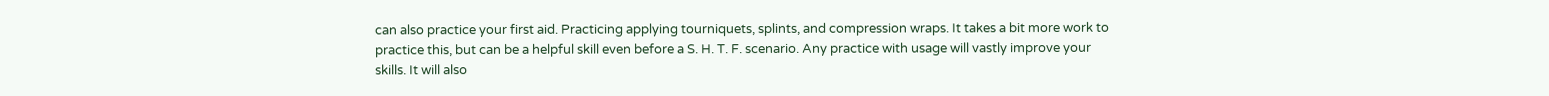can also practice your first aid. Practicing applying tourniquets, splints, and compression wraps. It takes a bit more work to practice this, but can be a helpful skill even before a S. H. T. F. scenario. Any practice with usage will vastly improve your skills. It will also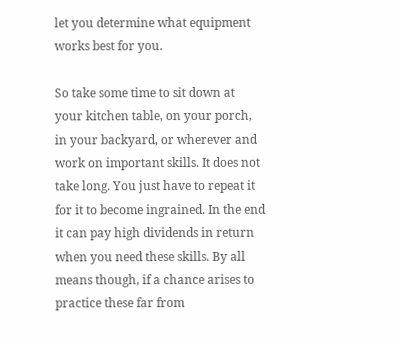let you determine what equipment works best for you.

So take some time to sit down at your kitchen table, on your porch, in your backyard, or wherever and work on important skills. It does not take long. You just have to repeat it for it to become ingrained. In the end it can pay high dividends in return when you need these skills. By all means though, if a chance arises to practice these far from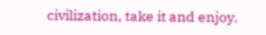civilization, take it and enjoy.